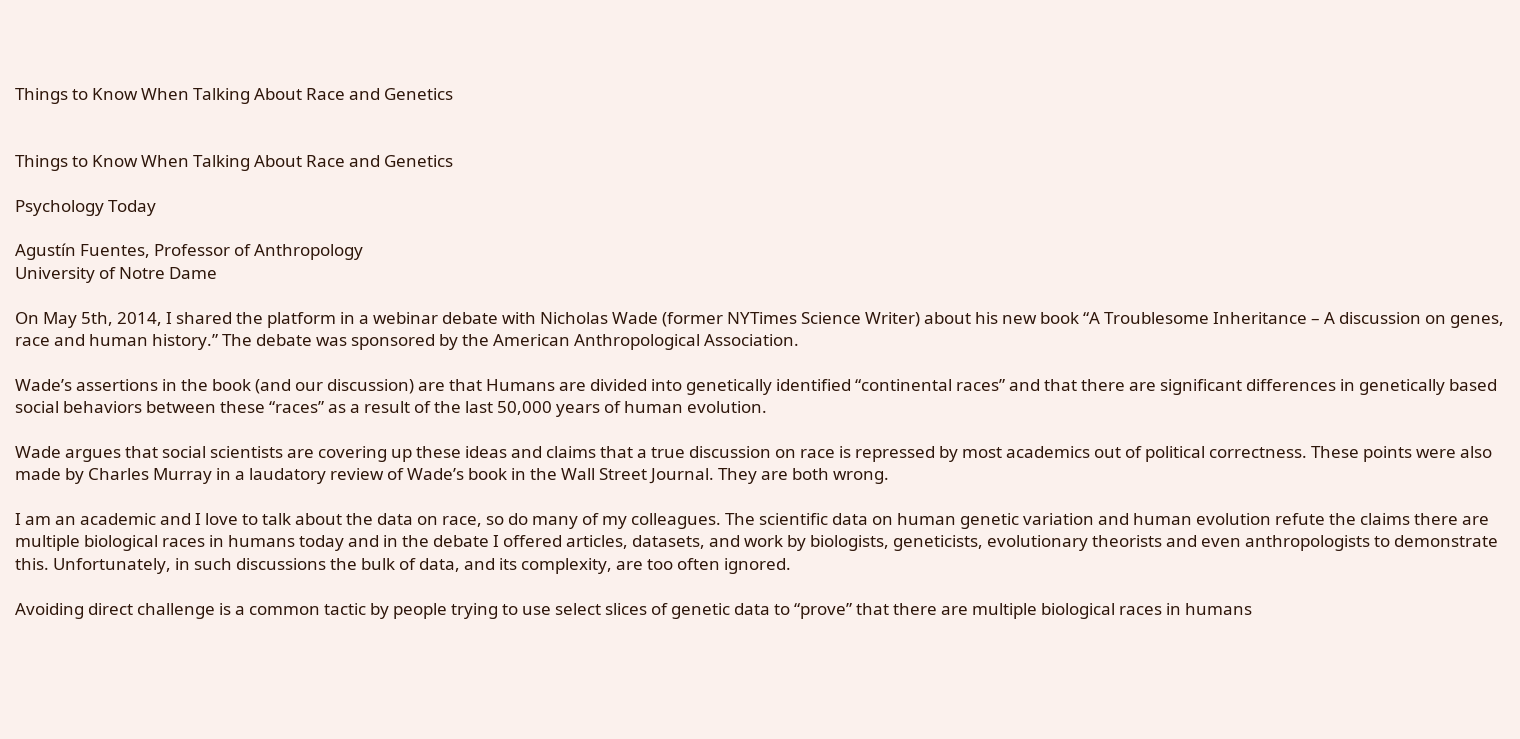Things to Know When Talking About Race and Genetics


Things to Know When Talking About Race and Genetics

Psychology Today

Agustín Fuentes, Professor of Anthropology
University of Notre Dame

On May 5th, 2014, I shared the platform in a webinar debate with Nicholas Wade (former NYTimes Science Writer) about his new book “A Troublesome Inheritance – A discussion on genes, race and human history.” The debate was sponsored by the American Anthropological Association.

Wade’s assertions in the book (and our discussion) are that Humans are divided into genetically identified “continental races” and that there are significant differences in genetically based social behaviors between these “races” as a result of the last 50,000 years of human evolution.

Wade argues that social scientists are covering up these ideas and claims that a true discussion on race is repressed by most academics out of political correctness. These points were also made by Charles Murray in a laudatory review of Wade’s book in the Wall Street Journal. They are both wrong.

I am an academic and I love to talk about the data on race, so do many of my colleagues. The scientific data on human genetic variation and human evolution refute the claims there are multiple biological races in humans today and in the debate I offered articles, datasets, and work by biologists, geneticists, evolutionary theorists and even anthropologists to demonstrate this. Unfortunately, in such discussions the bulk of data, and its complexity, are too often ignored.

Avoiding direct challenge is a common tactic by people trying to use select slices of genetic data to “prove” that there are multiple biological races in humans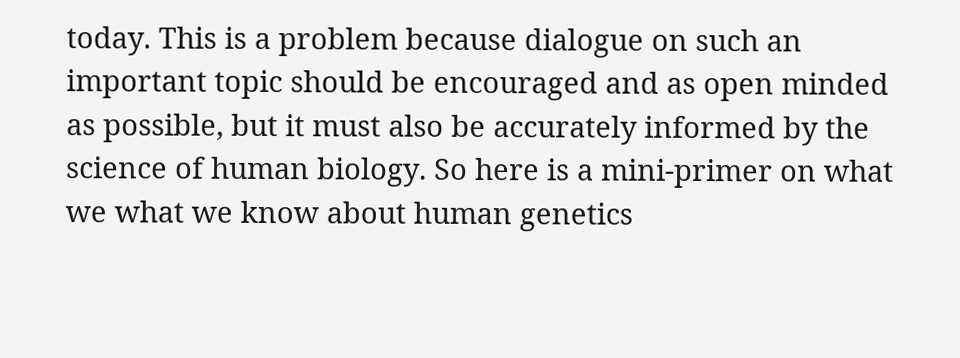today. This is a problem because dialogue on such an important topic should be encouraged and as open minded as possible, but it must also be accurately informed by the science of human biology. So here is a mini-primer on what we what we know about human genetics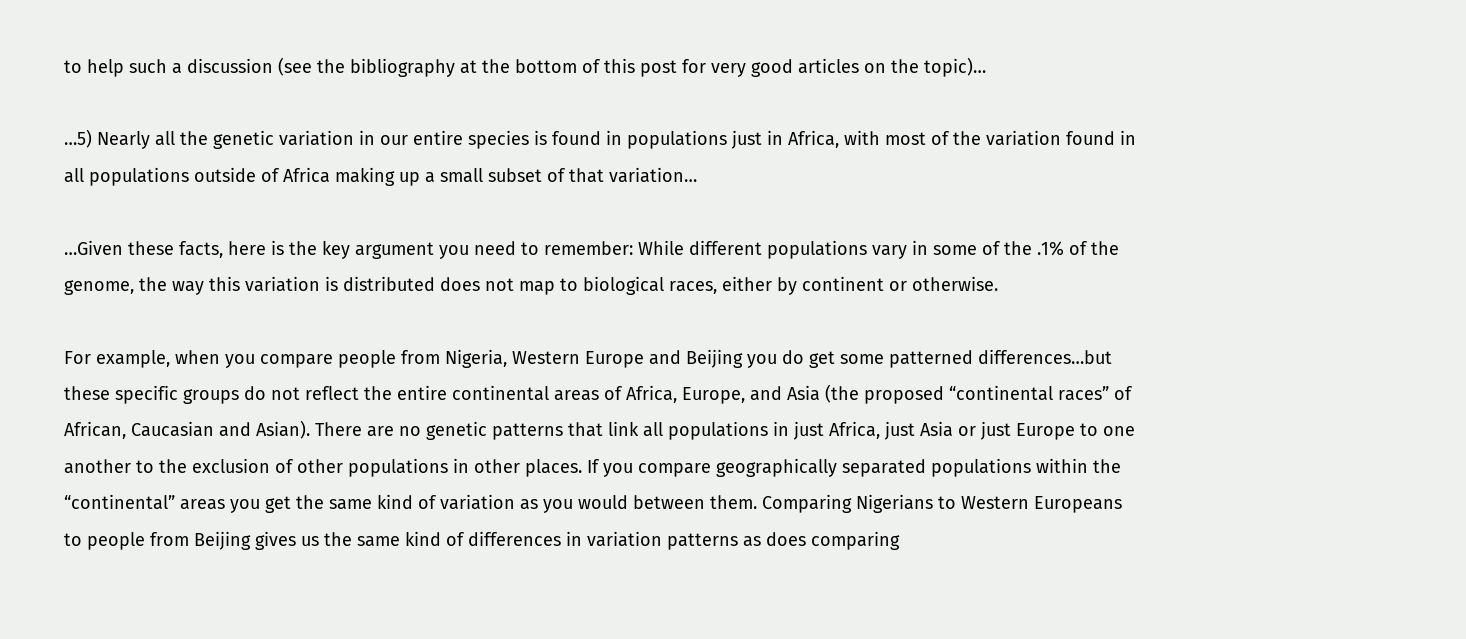to help such a discussion (see the bibliography at the bottom of this post for very good articles on the topic)…

…5) Nearly all the genetic variation in our entire species is found in populations just in Africa, with most of the variation found in all populations outside of Africa making up a small subset of that variation…

…Given these facts, here is the key argument you need to remember: While different populations vary in some of the .1% of the genome, the way this variation is distributed does not map to biological races, either by continent or otherwise.

For example, when you compare people from Nigeria, Western Europe and Beijing you do get some patterned differences…but these specific groups do not reflect the entire continental areas of Africa, Europe, and Asia (the proposed “continental races” of African, Caucasian and Asian). There are no genetic patterns that link all populations in just Africa, just Asia or just Europe to one another to the exclusion of other populations in other places. If you compare geographically separated populations within the “continental” areas you get the same kind of variation as you would between them. Comparing Nigerians to Western Europeans to people from Beijing gives us the same kind of differences in variation patterns as does comparing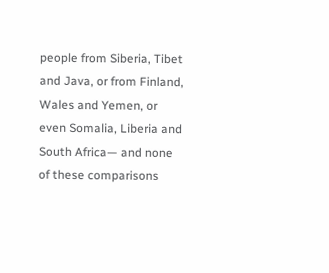people from Siberia, Tibet and Java, or from Finland, Wales and Yemen, or even Somalia, Liberia and South Africa— and none of these comparisons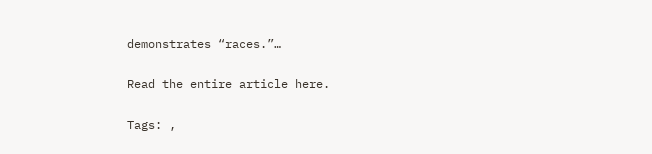demonstrates “races.”…

Read the entire article here.

Tags: ,